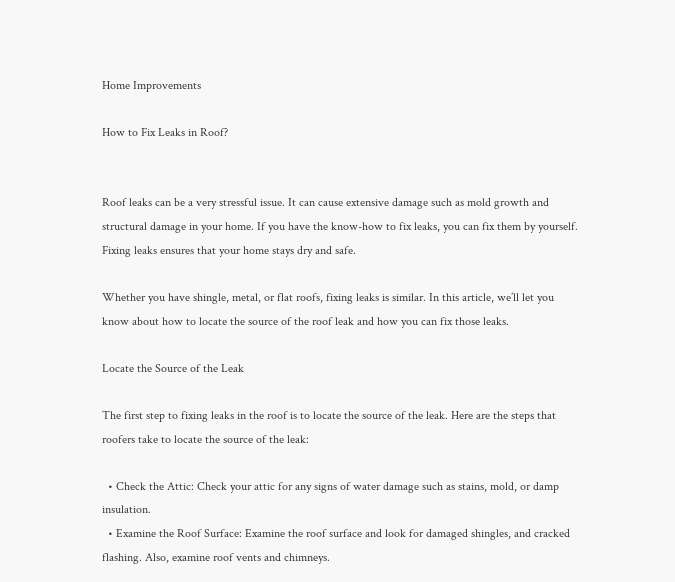Home Improvements

How to Fix Leaks in Roof?


Roof leaks can be a very stressful issue. It can cause extensive damage such as mold growth and structural damage in your home. If you have the know-how to fix leaks, you can fix them by yourself. Fixing leaks ensures that your home stays dry and safe.

Whether you have shingle, metal, or flat roofs, fixing leaks is similar. In this article, we’ll let you know about how to locate the source of the roof leak and how you can fix those leaks.

Locate the Source of the Leak

The first step to fixing leaks in the roof is to locate the source of the leak. Here are the steps that roofers take to locate the source of the leak:

  • Check the Attic: Check your attic for any signs of water damage such as stains, mold, or damp insulation.
  • Examine the Roof Surface: Examine the roof surface and look for damaged shingles, and cracked flashing. Also, examine roof vents and chimneys.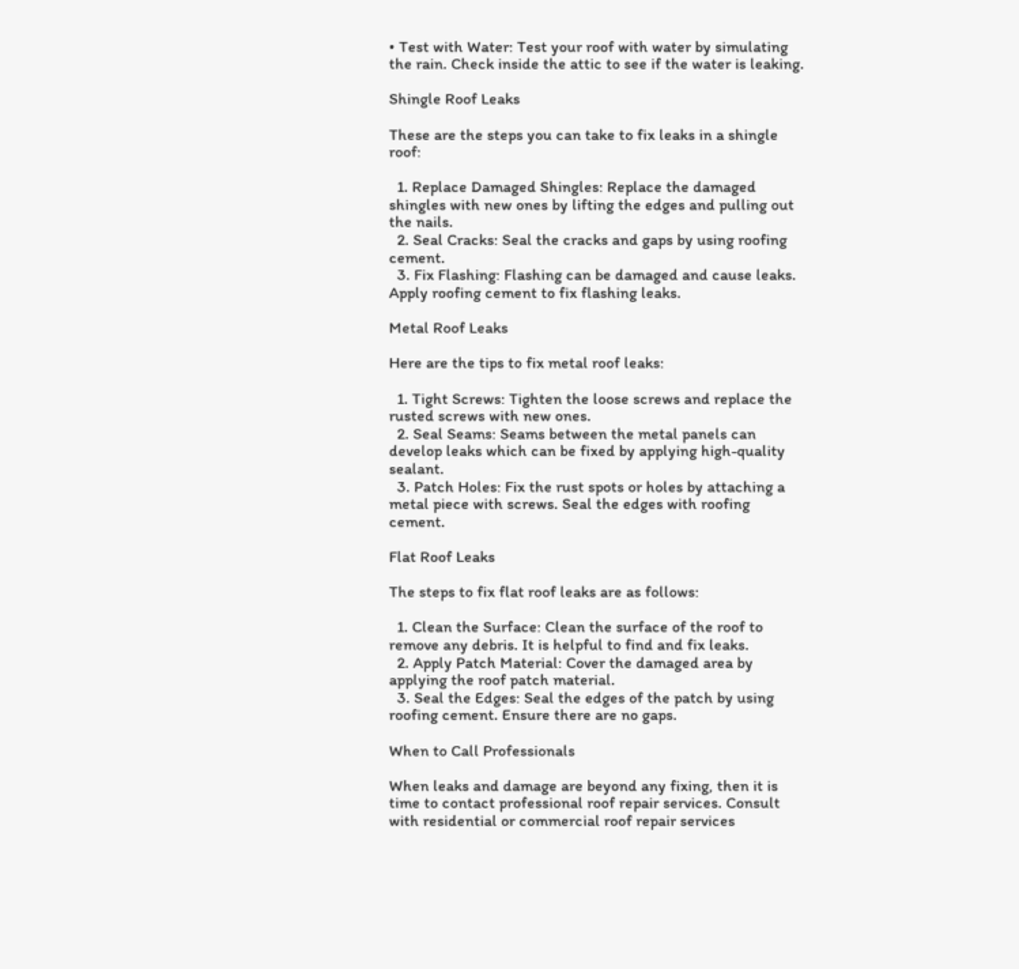• Test with Water: Test your roof with water by simulating the rain. Check inside the attic to see if the water is leaking.

Shingle Roof Leaks

These are the steps you can take to fix leaks in a shingle roof:

  1. Replace Damaged Shingles: Replace the damaged shingles with new ones by lifting the edges and pulling out the nails.
  2. Seal Cracks: Seal the cracks and gaps by using roofing cement.
  3. Fix Flashing: Flashing can be damaged and cause leaks. Apply roofing cement to fix flashing leaks.

Metal Roof Leaks

Here are the tips to fix metal roof leaks:

  1. Tight Screws: Tighten the loose screws and replace the rusted screws with new ones.
  2. Seal Seams: Seams between the metal panels can develop leaks which can be fixed by applying high-quality sealant.
  3. Patch Holes: Fix the rust spots or holes by attaching a metal piece with screws. Seal the edges with roofing cement.

Flat Roof Leaks

The steps to fix flat roof leaks are as follows:

  1. Clean the Surface: Clean the surface of the roof to remove any debris. It is helpful to find and fix leaks.
  2. Apply Patch Material: Cover the damaged area by applying the roof patch material.
  3. Seal the Edges: Seal the edges of the patch by using roofing cement. Ensure there are no gaps.

When to Call Professionals

When leaks and damage are beyond any fixing, then it is time to contact professional roof repair services. Consult with residential or commercial roof repair services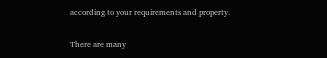according to your requirements and property.

There are many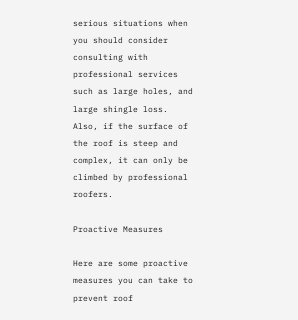serious situations when you should consider consulting with professional services such as large holes, and large shingle loss. Also, if the surface of the roof is steep and complex, it can only be climbed by professional roofers.

Proactive Measures

Here are some proactive measures you can take to prevent roof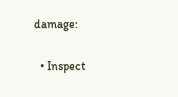damage:

  • Inspect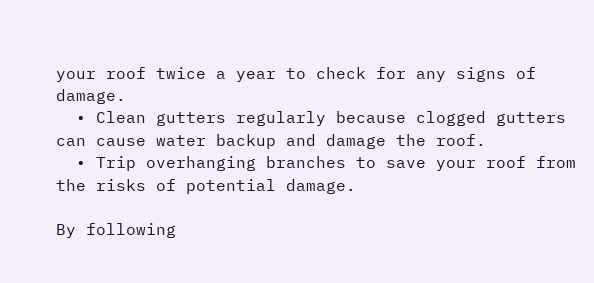your roof twice a year to check for any signs of damage.
  • Clean gutters regularly because clogged gutters can cause water backup and damage the roof.
  • Trip overhanging branches to save your roof from the risks of potential damage.

By following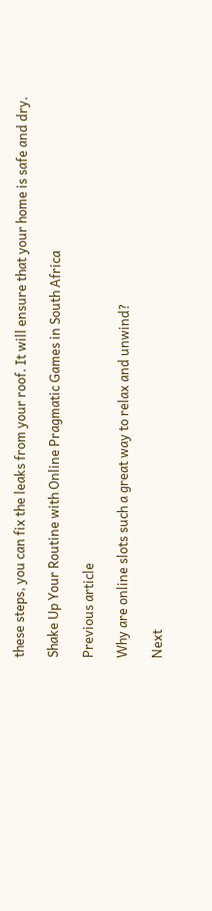these steps, you can fix the leaks from your roof. It will ensure that your home is safe and dry.

Shake Up Your Routine with Online Pragmatic Games in South Africa

Previous article

Why are online slots such a great way to relax and unwind?

Next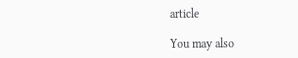article

You may also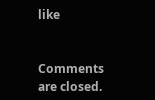like


Comments are closed.